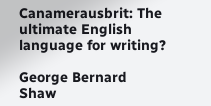Canamerausbrit: The ultimate English language for writing?

George Bernard Shaw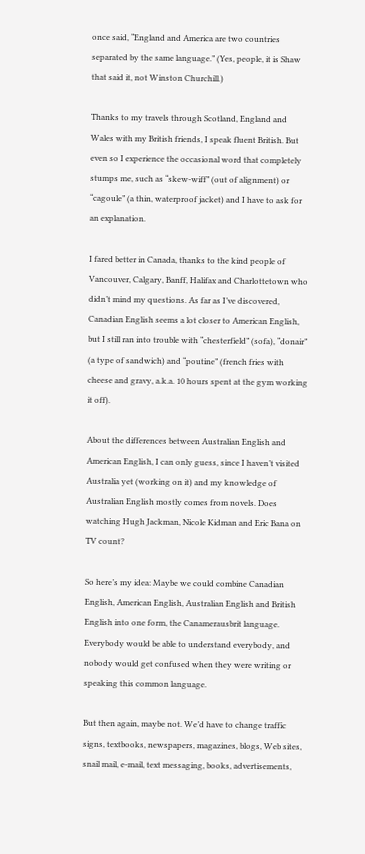once said, “England and America are two countries separated by the same language.” (Yes, people, it is Shaw that said it, not Winston Churchill.)

Thanks to my travels through Scotland, England and Wales with my British friends, I speak fluent British. But even so I experience the occasional word that completely stumps me, such as “skew-wiff” (out of alignment) or “cagoule” (a thin, waterproof jacket) and I have to ask for an explanation.

I fared better in Canada, thanks to the kind people of Vancouver, Calgary, Banff, Halifax and Charlottetown who didn’t mind my questions. As far as I’ve discovered, Canadian English seems a lot closer to American English, but I still ran into trouble with “chesterfield” (sofa), “donair” (a type of sandwich) and “poutine” (french fries with cheese and gravy, a.k.a. 10 hours spent at the gym working it off).

About the differences between Australian English and American English, I can only guess, since I haven’t visited Australia yet (working on it) and my knowledge of Australian English mostly comes from novels. Does watching Hugh Jackman, Nicole Kidman and Eric Bana on TV count?

So here’s my idea: Maybe we could combine Canadian English, American English, Australian English and British English into one form, the Canamerausbrit language. Everybody would be able to understand everybody, and nobody would get confused when they were writing or speaking this common language.

But then again, maybe not. We’d have to change traffic signs, textbooks, newspapers, magazines, blogs, Web sites, snail mail, e-mail, text messaging, books, advertisements,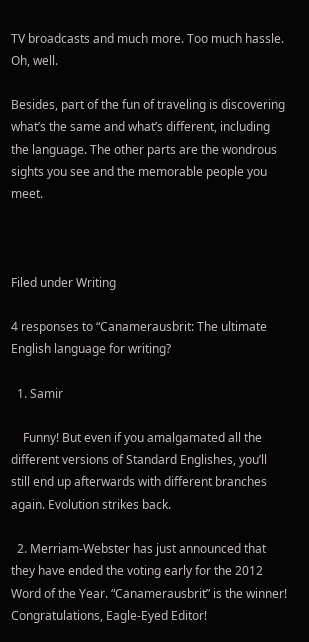TV broadcasts and much more. Too much hassle. Oh, well.

Besides, part of the fun of traveling is discovering what’s the same and what’s different, including the language. The other parts are the wondrous sights you see and the memorable people you meet.



Filed under Writing

4 responses to “Canamerausbrit: The ultimate English language for writing?

  1. Samir

    Funny! But even if you amalgamated all the different versions of Standard Englishes, you’ll still end up afterwards with different branches again. Evolution strikes back.

  2. Merriam-Webster has just announced that they have ended the voting early for the 2012 Word of the Year. “Canamerausbrit” is the winner! Congratulations, Eagle-Eyed Editor!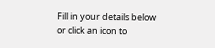Fill in your details below or click an icon to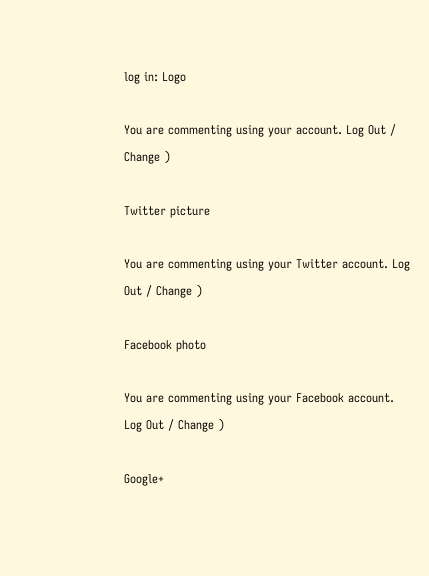log in: Logo

You are commenting using your account. Log Out / Change )

Twitter picture

You are commenting using your Twitter account. Log Out / Change )

Facebook photo

You are commenting using your Facebook account. Log Out / Change )

Google+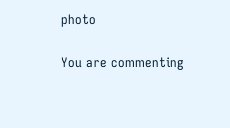photo

You are commenting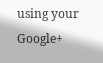using your Google+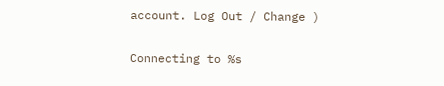account. Log Out / Change )

Connecting to %s